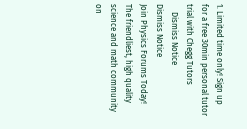1. Limited time only! Sign up for a free 30min personal tutor trial with Chegg Tutors
    Dismiss Notice
Dismiss Notice
Join Physics Forums Today!
The friendliest, high quality science and math community on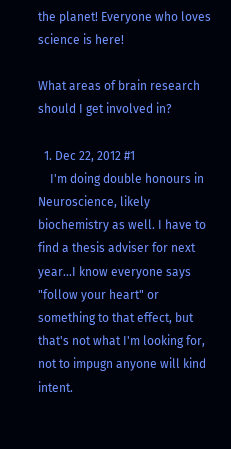the planet! Everyone who loves science is here!

What areas of brain research should I get involved in?

  1. Dec 22, 2012 #1
    I'm doing double honours in Neuroscience, likely biochemistry as well. I have to find a thesis adviser for next year...I know everyone says "follow your heart" or something to that effect, but that's not what I'm looking for, not to impugn anyone will kind intent.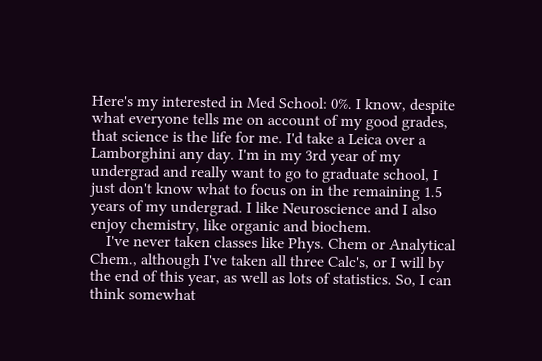Here's my interested in Med School: 0%. I know, despite what everyone tells me on account of my good grades, that science is the life for me. I'd take a Leica over a Lamborghini any day. I'm in my 3rd year of my undergrad and really want to go to graduate school, I just don't know what to focus on in the remaining 1.5 years of my undergrad. I like Neuroscience and I also enjoy chemistry, like organic and biochem.
    I've never taken classes like Phys. Chem or Analytical Chem., although I've taken all three Calc's, or I will by the end of this year, as well as lots of statistics. So, I can think somewhat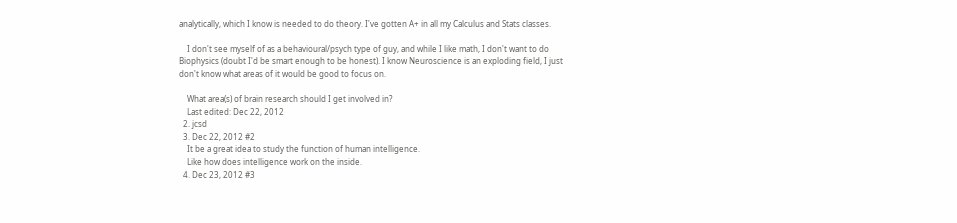analytically, which I know is needed to do theory. I've gotten A+ in all my Calculus and Stats classes.

    I don't see myself of as a behavioural/psych type of guy, and while I like math, I don't want to do Biophysics (doubt I'd be smart enough to be honest). I know Neuroscience is an exploding field, I just don't know what areas of it would be good to focus on.

    What area(s) of brain research should I get involved in?
    Last edited: Dec 22, 2012
  2. jcsd
  3. Dec 22, 2012 #2
    It be a great idea to study the function of human intelligence.
    Like how does intelligence work on the inside.
  4. Dec 23, 2012 #3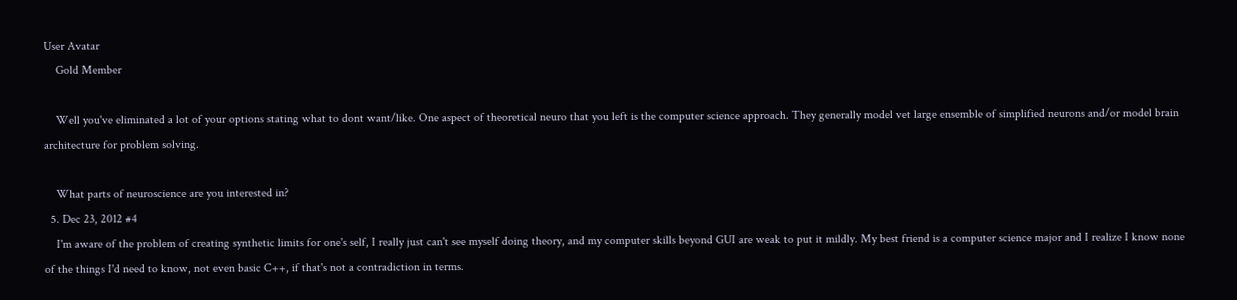User Avatar
    Gold Member

    Well you've eliminated a lot of your options stating what to dont want/like. One aspect of theoretical neuro that you left is the computer science approach. They generally model vet large ensemble of simplified neurons and/or model brain architecture for problem solving.

    What parts of neuroscience are you interested in?
  5. Dec 23, 2012 #4
    I'm aware of the problem of creating synthetic limits for one's self, I really just can't see myself doing theory, and my computer skills beyond GUI are weak to put it mildly. My best friend is a computer science major and I realize I know none of the things I'd need to know, not even basic C++, if that's not a contradiction in terms.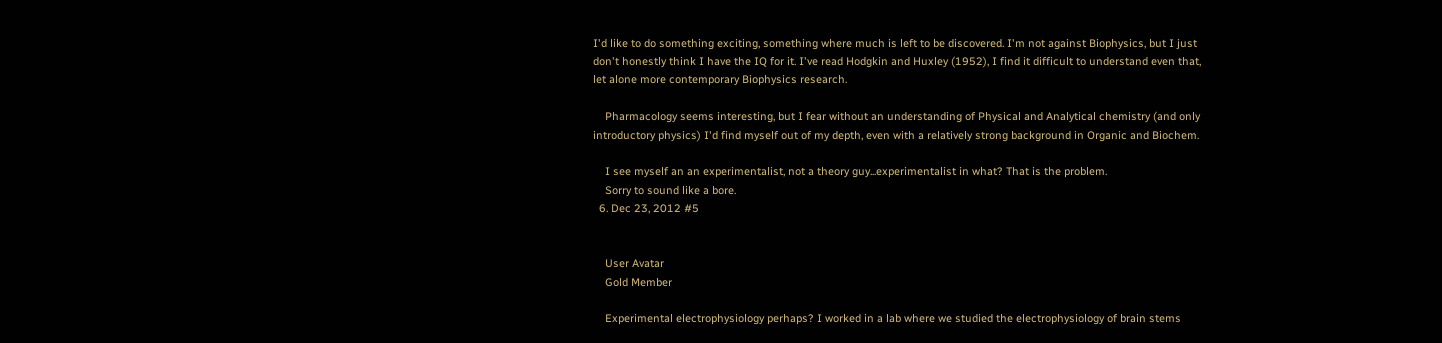I'd like to do something exciting, something where much is left to be discovered. I'm not against Biophysics, but I just don't honestly think I have the IQ for it. I've read Hodgkin and Huxley (1952), I find it difficult to understand even that, let alone more contemporary Biophysics research.

    Pharmacology seems interesting, but I fear without an understanding of Physical and Analytical chemistry (and only introductory physics) I'd find myself out of my depth, even with a relatively strong background in Organic and Biochem.

    I see myself an an experimentalist, not a theory guy...experimentalist in what? That is the problem.
    Sorry to sound like a bore.
  6. Dec 23, 2012 #5


    User Avatar
    Gold Member

    Experimental electrophysiology perhaps? I worked in a lab where we studied the electrophysiology of brain stems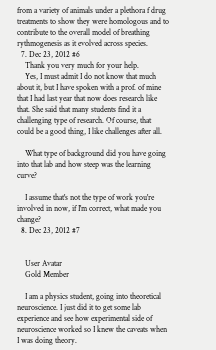from a variety of animals under a plethora f drug treatments to show they were homologous and to contribute to the overall model of breathing rythmogenesis as it evolved across species.
  7. Dec 23, 2012 #6
    Thank you very much for your help.
    Yes, I must admit I do not know that much about it, but I have spoken with a prof. of mine that I had last year that now does research like that. She said that many students find it a challenging type of research. Of course, that could be a good thing, I like challenges after all.

    What type of background did you have going into that lab and how steep was the learning curve?

    I assume that's not the type of work you're involved in now, if I'm correct, what made you change?
  8. Dec 23, 2012 #7


    User Avatar
    Gold Member

    I am a physics student, going into theoretical neuroscience. I just did it to get some lab experience and see how experimental side of neuroscience worked so I knew the caveats when I was doing theory.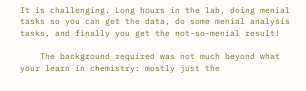It is challenging. Long hours in the lab, doing menial tasks so you can get the data, do some menial analysis tasks, and finally you get the not-so-menial result!

    The background required was not much beyond what your learn in chemistry: mostly just the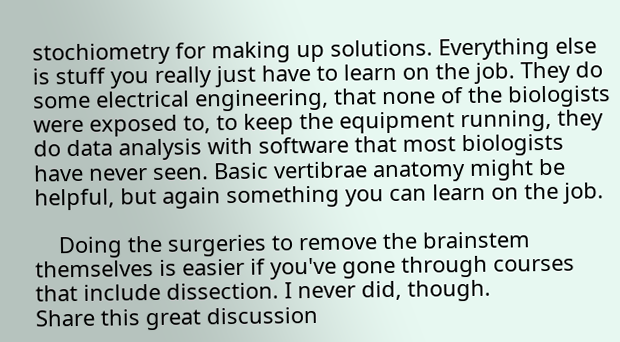stochiometry for making up solutions. Everything else is stuff you really just have to learn on the job. They do some electrical engineering, that none of the biologists were exposed to, to keep the equipment running, they do data analysis with software that most biologists have never seen. Basic vertibrae anatomy might be helpful, but again something you can learn on the job.

    Doing the surgeries to remove the brainstem themselves is easier if you've gone through courses that include dissection. I never did, though.
Share this great discussion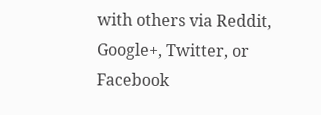with others via Reddit, Google+, Twitter, or Facebook